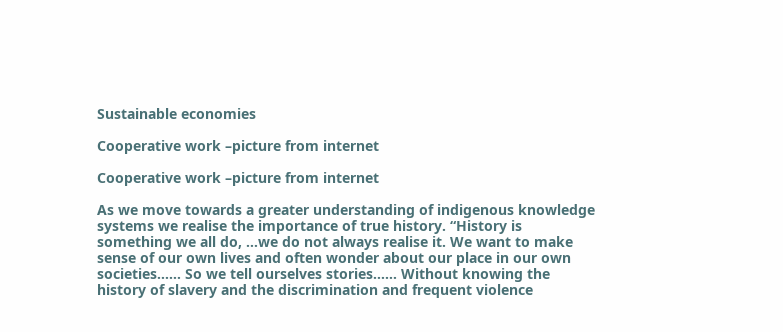Sustainable economies

Cooperative work –picture from internet

Cooperative work –picture from internet

As we move towards a greater understanding of indigenous knowledge systems we realise the importance of true history. “History is something we all do, …we do not always realise it. We want to make sense of our own lives and often wonder about our place in our own societies…… So we tell ourselves stories…… Without knowing the history of slavery and the discrimination and frequent violence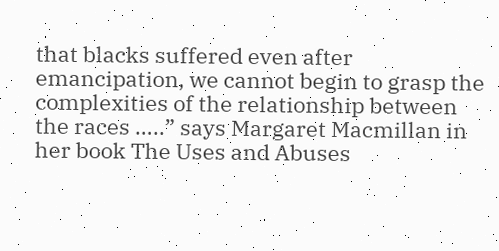that blacks suffered even after emancipation, we cannot begin to grasp the complexities of the relationship between the races …..” says Margaret Macmillan in her book The Uses and Abuses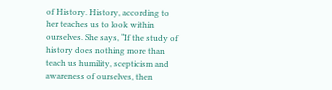of History. History, according to her teaches us to look within ourselves. She says, “If the study of history does nothing more than teach us humility, scepticism and awareness of ourselves, then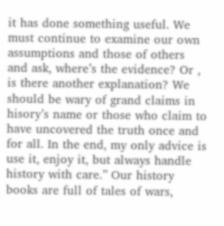it has done something useful. We must continue to examine our own assumptions and those of others and ask, where’s the evidence? Or , is there another explanation? We should be wary of grand claims in hisory’s name or those who claim to have uncovered the truth once and for all. In the end, my only advice is use it, enjoy it, but always handle history with care.” Our history books are full of tales of wars,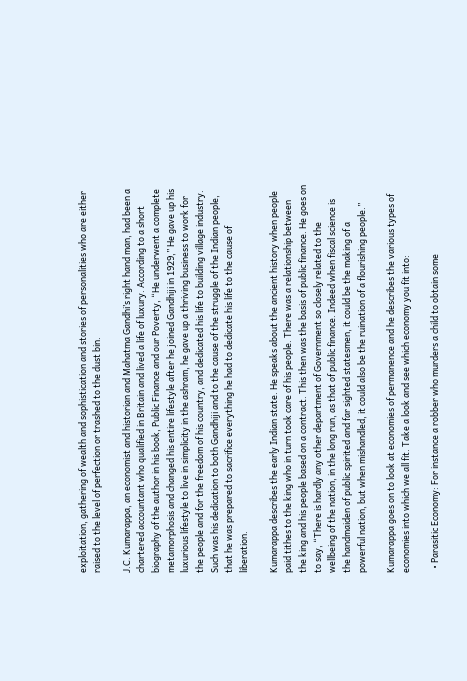exploitation, gathering of wealth and sophistication and stories of personalities who are either raised to the level of perfection or trashed to the dust bin.

J.C. Kumarappa, an economist and historian and Mahatma Gandhi’s right hand man, had been a chartered accountant who qualified in Britain and lived a life of luxury. According to a short biography of the author in his book, Public Finance and our Poverty, “He underwent a complete metamorphosis and changed his entire lifestyle after he joined Gandhiji in 1929,” He gave up his luxurious lifestyle to live in simplicity in the ashram, he gave up a thriving business to work for the people and for the freedom of his country, and dedicated his life to building village industry. Such was his dedication to both Gandhiji and to the cause of the struggle of the Indian people, that he was prepared to sacrifice everything he had to dedicate his life to the cause of liberation.

Kumarappa describes the early Indian state. He speaks about the ancient history when people paid tithes to the king who in turn took care of his people. There was a relationship between the king and his people based on a contract. This then was the basis of public finance. He goes on to say, “There is hardly any other department of Government so closely related to the wellbeing of the nation, in the long run, as that of public finance. Indeed when fiscal science is the handmaiden of public spirited and far sighted statesmen, it could be the making of a powerful nation, but when mishandled, it could also be the ruination of a flourishing people.”

Kumarappa goes on to look at economies of permanence and he describes the various types of economies into which we all fit. Take a look and see which economy you fit into:

  • Parasitic Economy: For instance a robber who murders a child to obtain some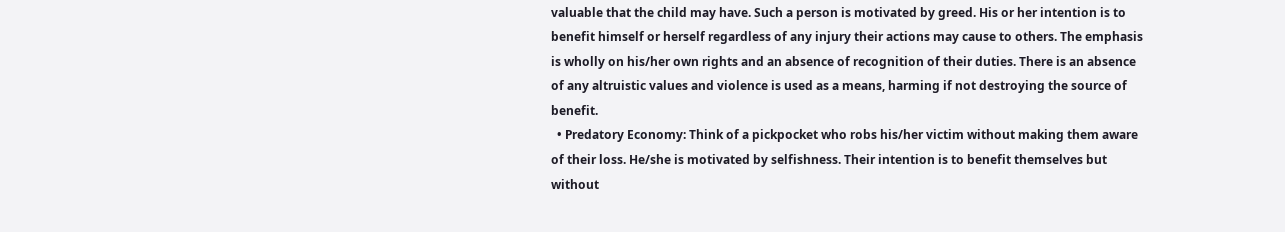valuable that the child may have. Such a person is motivated by greed. His or her intention is to benefit himself or herself regardless of any injury their actions may cause to others. The emphasis is wholly on his/her own rights and an absence of recognition of their duties. There is an absence of any altruistic values and violence is used as a means, harming if not destroying the source of benefit.
  • Predatory Economy: Think of a pickpocket who robs his/her victim without making them aware of their loss. He/she is motivated by selfishness. Their intention is to benefit themselves but without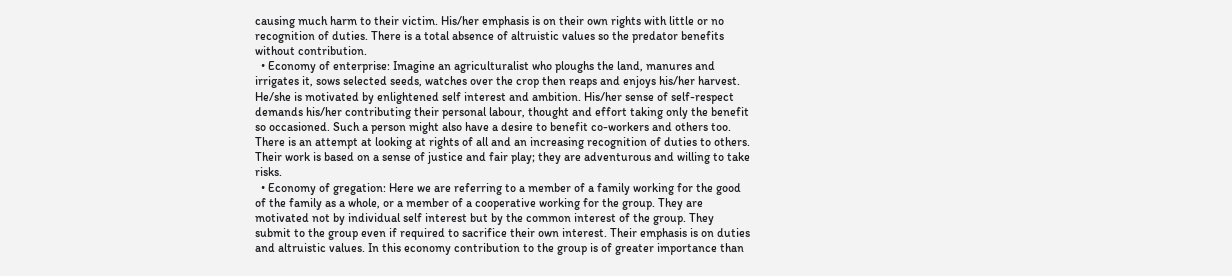causing much harm to their victim. His/her emphasis is on their own rights with little or no recognition of duties. There is a total absence of altruistic values so the predator benefits without contribution.
  • Economy of enterprise: Imagine an agriculturalist who ploughs the land, manures and irrigates it, sows selected seeds, watches over the crop then reaps and enjoys his/her harvest. He/she is motivated by enlightened self interest and ambition. His/her sense of self-respect demands his/her contributing their personal labour, thought and effort taking only the benefit so occasioned. Such a person might also have a desire to benefit co-workers and others too. There is an attempt at looking at rights of all and an increasing recognition of duties to others. Their work is based on a sense of justice and fair play; they are adventurous and willing to take risks.
  • Economy of gregation: Here we are referring to a member of a family working for the good of the family as a whole, or a member of a cooperative working for the group. They are motivated not by individual self interest but by the common interest of the group. They submit to the group even if required to sacrifice their own interest. Their emphasis is on duties and altruistic values. In this economy contribution to the group is of greater importance than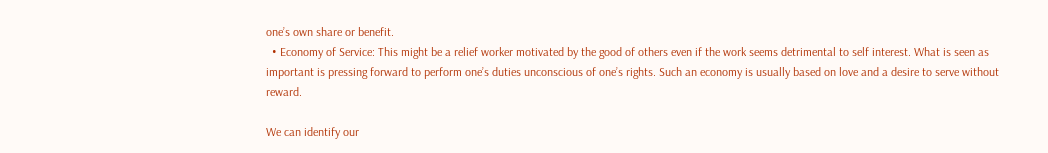one’s own share or benefit.
  • Economy of Service: This might be a relief worker motivated by the good of others even if the work seems detrimental to self interest. What is seen as important is pressing forward to perform one’s duties unconscious of one’s rights. Such an economy is usually based on love and a desire to serve without reward.

We can identify our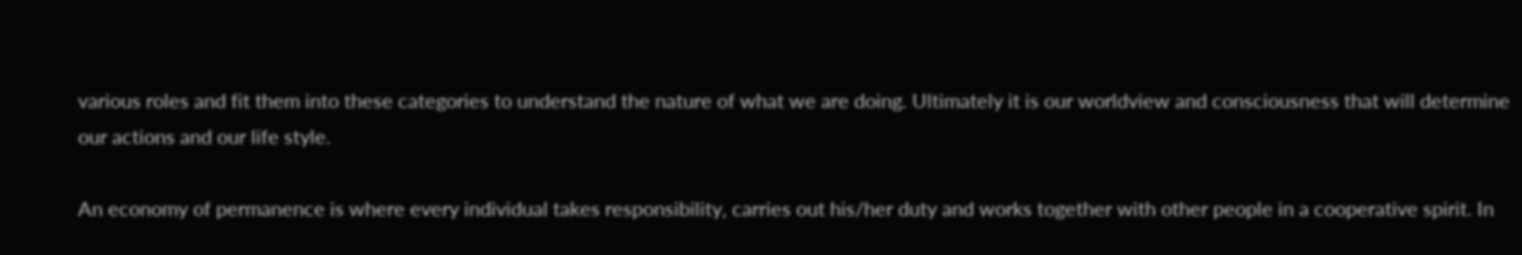various roles and fit them into these categories to understand the nature of what we are doing. Ultimately it is our worldview and consciousness that will determine our actions and our life style.

An economy of permanence is where every individual takes responsibility, carries out his/her duty and works together with other people in a cooperative spirit. In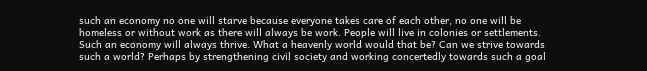such an economy no one will starve because everyone takes care of each other, no one will be homeless or without work as there will always be work. People will live in colonies or settlements. Such an economy will always thrive. What a heavenly world would that be? Can we strive towards such a world? Perhaps by strengthening civil society and working concertedly towards such a goal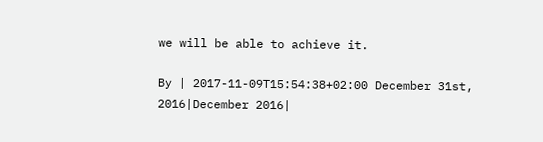we will be able to achieve it.

By | 2017-11-09T15:54:38+02:00 December 31st, 2016|December 2016|